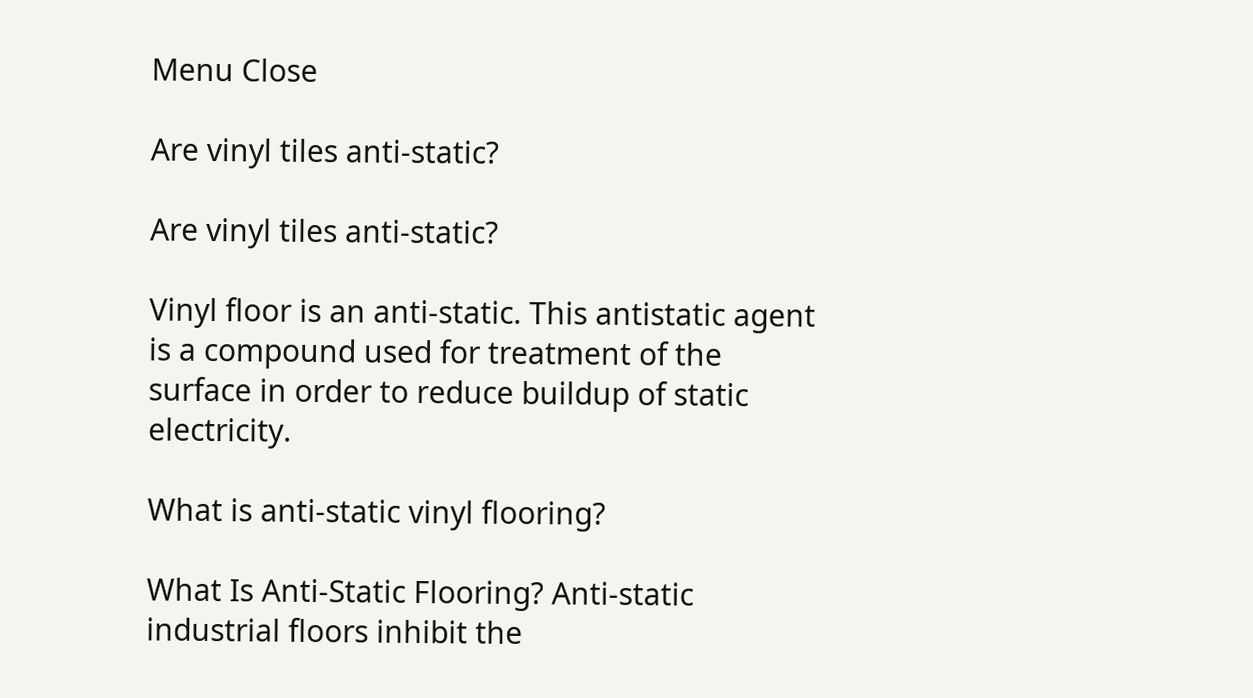Menu Close

Are vinyl tiles anti-static?

Are vinyl tiles anti-static?

Vinyl floor is an anti-static. This antistatic agent is a compound used for treatment of the surface in order to reduce buildup of static electricity.

What is anti-static vinyl flooring?

What Is Anti-Static Flooring? Anti-static industrial floors inhibit the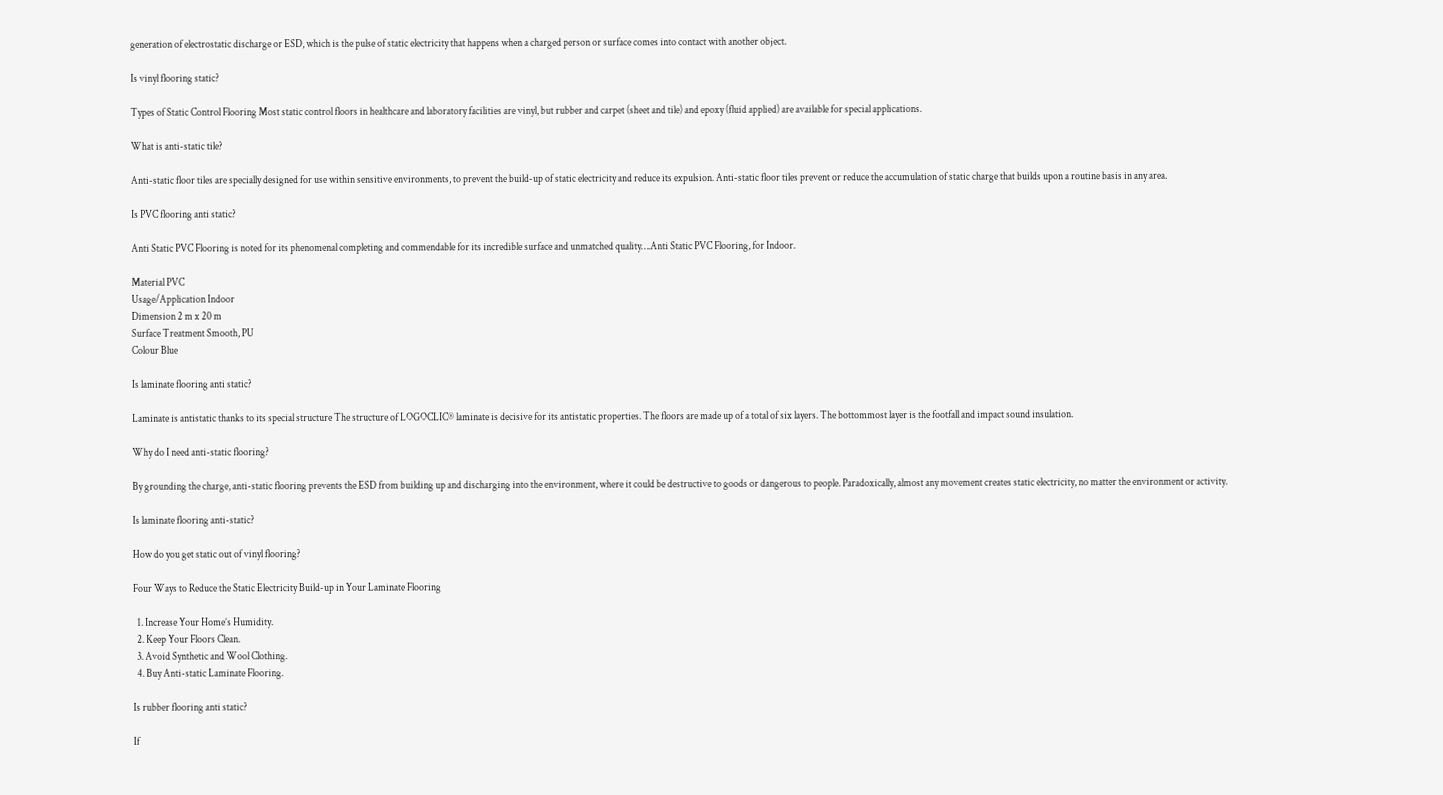generation of electrostatic discharge or ESD, which is the pulse of static electricity that happens when a charged person or surface comes into contact with another object.

Is vinyl flooring static?

Types of Static Control Flooring Most static control floors in healthcare and laboratory facilities are vinyl, but rubber and carpet (sheet and tile) and epoxy (fluid applied) are available for special applications.

What is anti-static tile?

Anti-static floor tiles are specially designed for use within sensitive environments, to prevent the build-up of static electricity and reduce its expulsion. Anti-static floor tiles prevent or reduce the accumulation of static charge that builds upon a routine basis in any area.

Is PVC flooring anti static?

Anti Static PVC Flooring is noted for its phenomenal completing and commendable for its incredible surface and unmatched quality….Anti Static PVC Flooring, for Indoor.

Material PVC
Usage/Application Indoor
Dimension 2 m x 20 m
Surface Treatment Smooth, PU
Colour Blue

Is laminate flooring anti static?

Laminate is antistatic thanks to its special structure The structure of LOGOCLIC® laminate is decisive for its antistatic properties. The floors are made up of a total of six layers. The bottommost layer is the footfall and impact sound insulation.

Why do I need anti-static flooring?

By grounding the charge, anti-static flooring prevents the ESD from building up and discharging into the environment, where it could be destructive to goods or dangerous to people. Paradoxically, almost any movement creates static electricity, no matter the environment or activity.

Is laminate flooring anti-static?

How do you get static out of vinyl flooring?

Four Ways to Reduce the Static Electricity Build-up in Your Laminate Flooring

  1. Increase Your Home’s Humidity.
  2. Keep Your Floors Clean.
  3. Avoid Synthetic and Wool Clothing.
  4. Buy Anti-static Laminate Flooring.

Is rubber flooring anti static?

If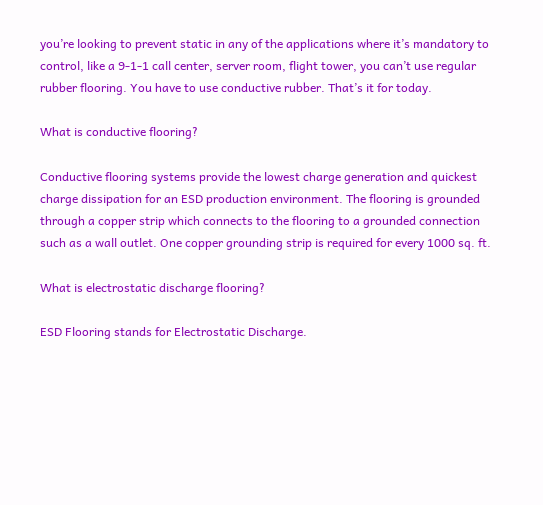you’re looking to prevent static in any of the applications where it’s mandatory to control, like a 9-1-1 call center, server room, flight tower, you can’t use regular rubber flooring. You have to use conductive rubber. That’s it for today.

What is conductive flooring?

Conductive flooring systems provide the lowest charge generation and quickest charge dissipation for an ESD production environment. The flooring is grounded through a copper strip which connects to the flooring to a grounded connection such as a wall outlet. One copper grounding strip is required for every 1000 sq. ft.

What is electrostatic discharge flooring?

ESD Flooring stands for Electrostatic Discharge.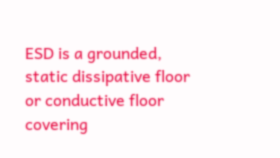ESD is a grounded, static dissipative floor or conductive floor covering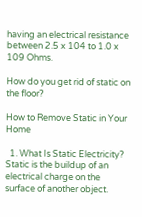having an electrical resistance between 2.5 x 104 to 1.0 x 109 Ohms.

How do you get rid of static on the floor?

How to Remove Static in Your Home

  1. What Is Static Electricity? Static is the buildup of an electrical charge on the surface of another object.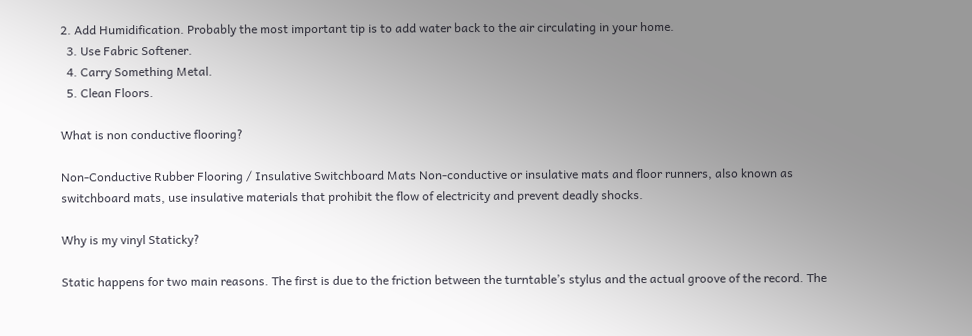2. Add Humidification. Probably the most important tip is to add water back to the air circulating in your home.
  3. Use Fabric Softener.
  4. Carry Something Metal.
  5. Clean Floors.

What is non conductive flooring?

Non-Conductive Rubber Flooring / Insulative Switchboard Mats Non-conductive or insulative mats and floor runners, also known as switchboard mats, use insulative materials that prohibit the flow of electricity and prevent deadly shocks.

Why is my vinyl Staticky?

Static happens for two main reasons. The first is due to the friction between the turntable’s stylus and the actual groove of the record. The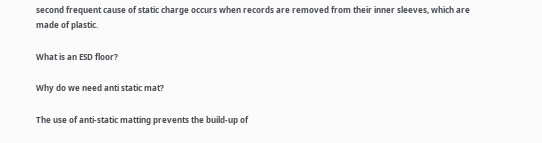second frequent cause of static charge occurs when records are removed from their inner sleeves, which are made of plastic.

What is an ESD floor?

Why do we need anti static mat?

The use of anti-static matting prevents the build-up of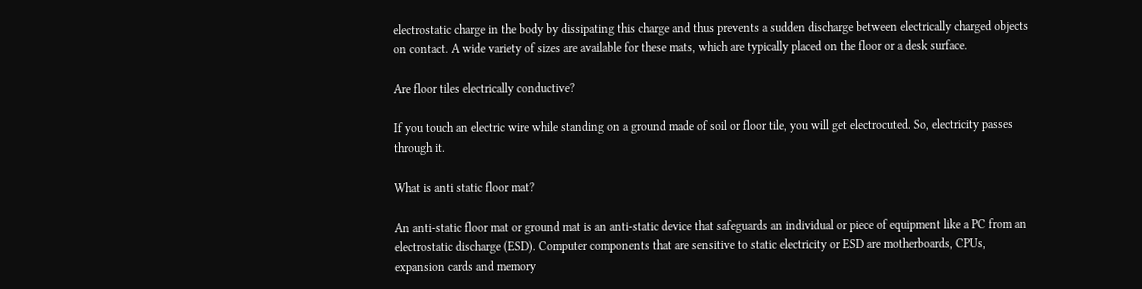electrostatic charge in the body by dissipating this charge and thus prevents a sudden discharge between electrically charged objects on contact. A wide variety of sizes are available for these mats, which are typically placed on the floor or a desk surface.

Are floor tiles electrically conductive?

If you touch an electric wire while standing on a ground made of soil or floor tile, you will get electrocuted. So, electricity passes through it.

What is anti static floor mat?

An anti-static floor mat or ground mat is an anti-static device that safeguards an individual or piece of equipment like a PC from an electrostatic discharge (ESD). Computer components that are sensitive to static electricity or ESD are motherboards, CPUs, expansion cards and memory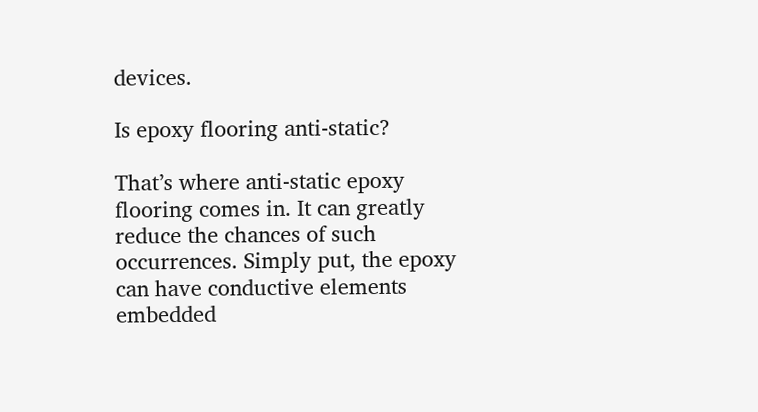devices.

Is epoxy flooring anti-static?

That’s where anti-static epoxy flooring comes in. It can greatly reduce the chances of such occurrences. Simply put, the epoxy can have conductive elements embedded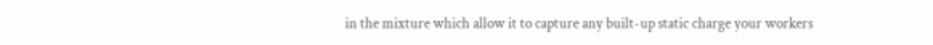in the mixture which allow it to capture any built-up static charge your workers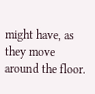might have, as they move around the floor.